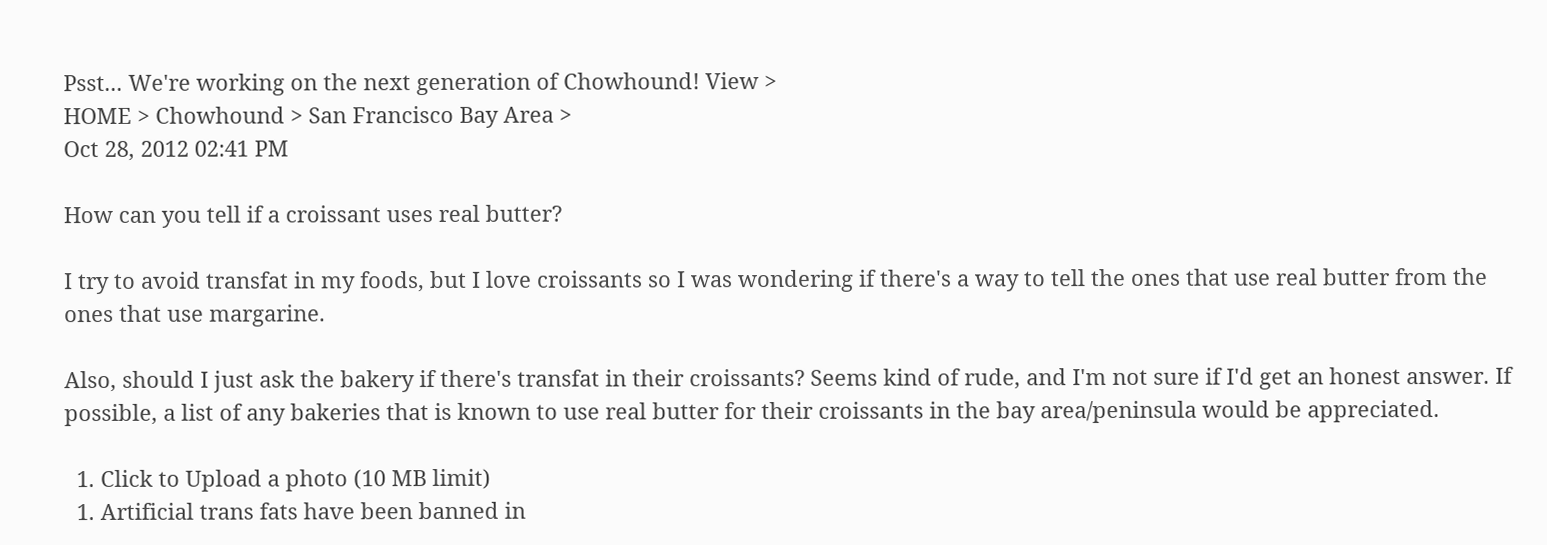Psst... We're working on the next generation of Chowhound! View >
HOME > Chowhound > San Francisco Bay Area >
Oct 28, 2012 02:41 PM

How can you tell if a croissant uses real butter?

I try to avoid transfat in my foods, but I love croissants so I was wondering if there's a way to tell the ones that use real butter from the ones that use margarine.

Also, should I just ask the bakery if there's transfat in their croissants? Seems kind of rude, and I'm not sure if I'd get an honest answer. If possible, a list of any bakeries that is known to use real butter for their croissants in the bay area/peninsula would be appreciated.

  1. Click to Upload a photo (10 MB limit)
  1. Artificial trans fats have been banned in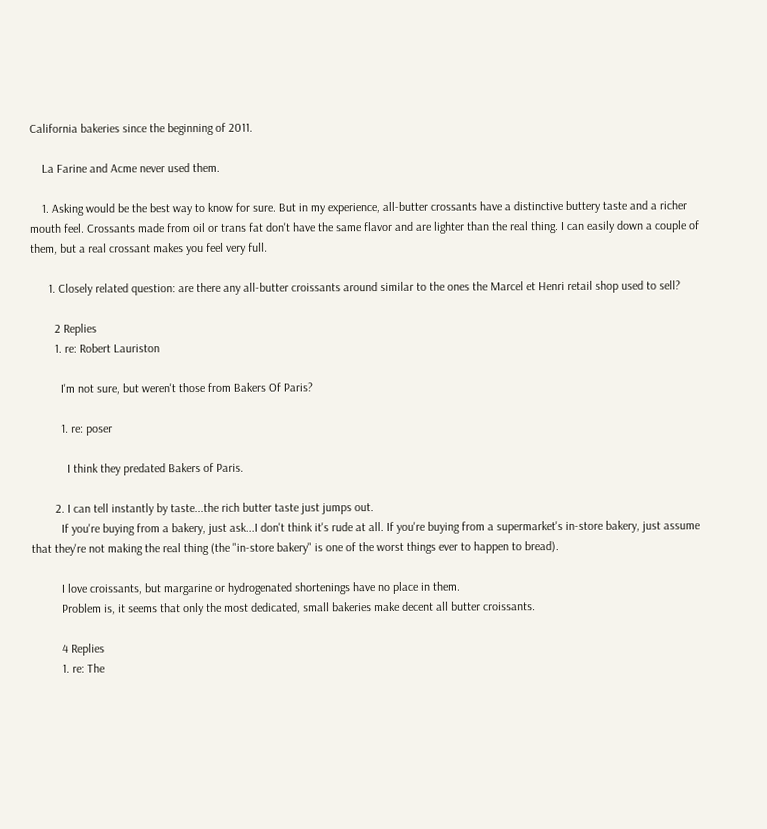California bakeries since the beginning of 2011.

    La Farine and Acme never used them.

    1. Asking would be the best way to know for sure. But in my experience, all-butter crossants have a distinctive buttery taste and a richer mouth feel. Crossants made from oil or trans fat don't have the same flavor and are lighter than the real thing. I can easily down a couple of them, but a real crossant makes you feel very full.

      1. Closely related question: are there any all-butter croissants around similar to the ones the Marcel et Henri retail shop used to sell?

        2 Replies
        1. re: Robert Lauriston

          I'm not sure, but weren't those from Bakers Of Paris?

          1. re: poser

            I think they predated Bakers of Paris.

        2. I can tell instantly by taste...the rich butter taste just jumps out.
          If you're buying from a bakery, just ask...I don't think it's rude at all. If you're buying from a supermarket's in-store bakery, just assume that they're not making the real thing (the "in-store bakery" is one of the worst things ever to happen to bread).

          I love croissants, but margarine or hydrogenated shortenings have no place in them.
          Problem is, it seems that only the most dedicated, small bakeries make decent all butter croissants.

          4 Replies
          1. re: The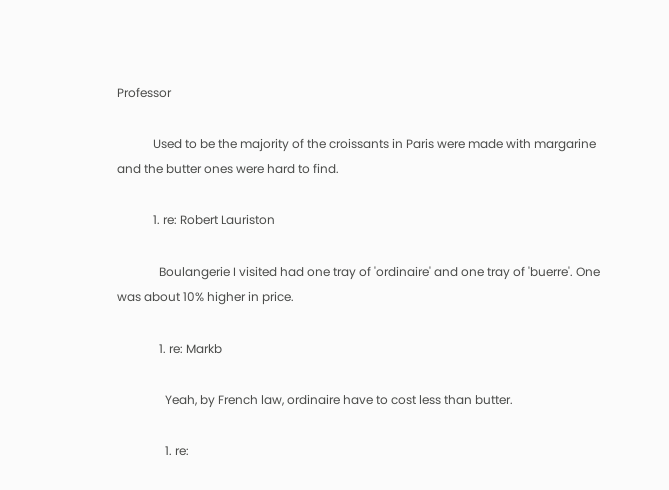Professor

            Used to be the majority of the croissants in Paris were made with margarine and the butter ones were hard to find.

            1. re: Robert Lauriston

              Boulangerie I visited had one tray of 'ordinaire' and one tray of 'buerre'. One was about 10% higher in price.

              1. re: Markb

                Yeah, by French law, ordinaire have to cost less than butter.

                1. re: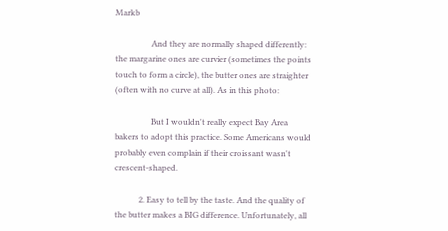Markb

                  And they are normally shaped differently: the margarine ones are curvier (sometimes the points touch to form a circle), the butter ones are straighter (often with no curve at all). As in this photo:

                  But I wouldn't really expect Bay Area bakers to adopt this practice. Some Americans would probably even complain if their croissant wasn't crescent-shaped.

            2. Easy to tell by the taste. And the quality of the butter makes a BIG difference. Unfortunately, all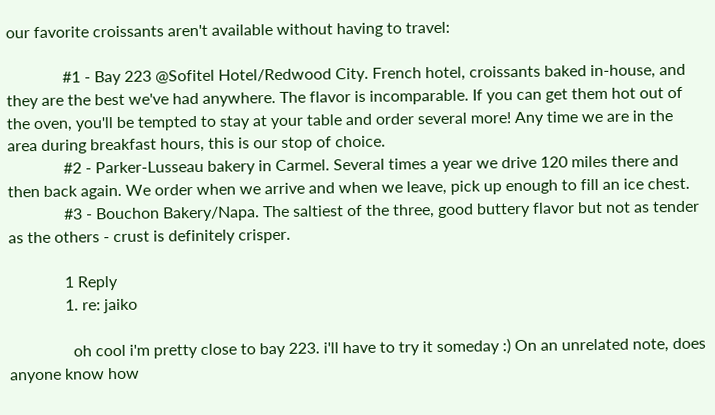our favorite croissants aren't available without having to travel:

              #1 - Bay 223 @Sofitel Hotel/Redwood City. French hotel, croissants baked in-house, and they are the best we've had anywhere. The flavor is incomparable. If you can get them hot out of the oven, you'll be tempted to stay at your table and order several more! Any time we are in the area during breakfast hours, this is our stop of choice.
              #2 - Parker-Lusseau bakery in Carmel. Several times a year we drive 120 miles there and then back again. We order when we arrive and when we leave, pick up enough to fill an ice chest.
              #3 - Bouchon Bakery/Napa. The saltiest of the three, good buttery flavor but not as tender as the others - crust is definitely crisper.

              1 Reply
              1. re: jaiko

                oh cool i'm pretty close to bay 223. i'll have to try it someday :) On an unrelated note, does anyone know how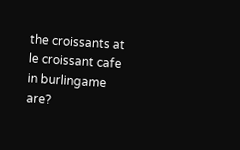the croissants at le croissant cafe in burlingame are?